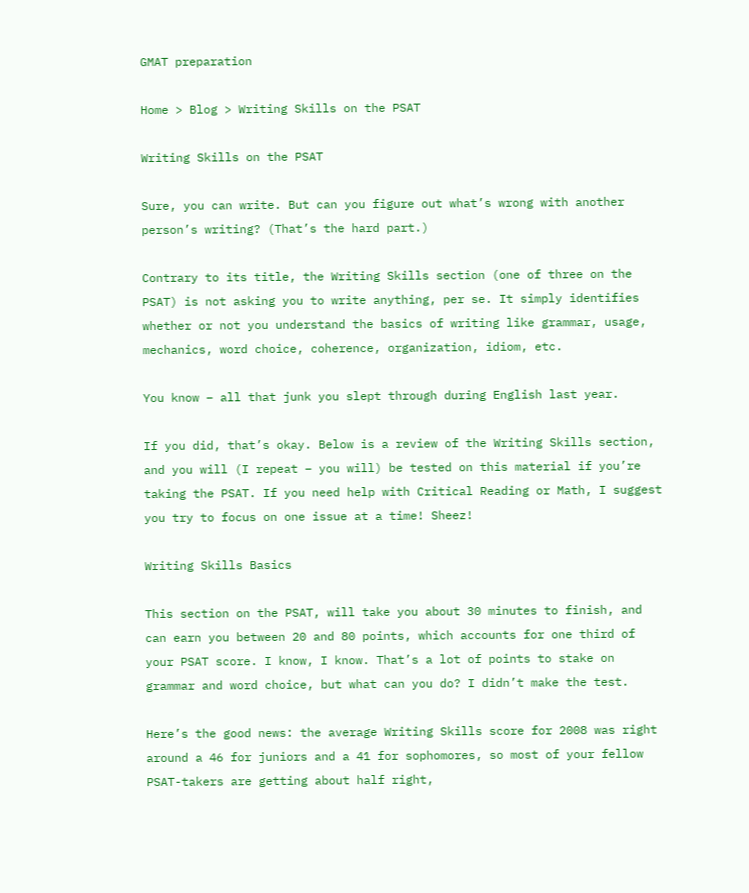GMAT preparation

Home > Blog > Writing Skills on the PSAT

Writing Skills on the PSAT

Sure, you can write. But can you figure out what’s wrong with another person’s writing? (That’s the hard part.)

Contrary to its title, the Writing Skills section (one of three on the PSAT) is not asking you to write anything, per se. It simply identifies whether or not you understand the basics of writing like grammar, usage, mechanics, word choice, coherence, organization, idiom, etc.

You know – all that junk you slept through during English last year.

If you did, that’s okay. Below is a review of the Writing Skills section, and you will (I repeat – you will) be tested on this material if you’re taking the PSAT. If you need help with Critical Reading or Math, I suggest you try to focus on one issue at a time! Sheez!

Writing Skills Basics

This section on the PSAT, will take you about 30 minutes to finish, and can earn you between 20 and 80 points, which accounts for one third of your PSAT score. I know, I know. That’s a lot of points to stake on grammar and word choice, but what can you do? I didn’t make the test.

Here’s the good news: the average Writing Skills score for 2008 was right around a 46 for juniors and a 41 for sophomores, so most of your fellow PSAT-takers are getting about half right,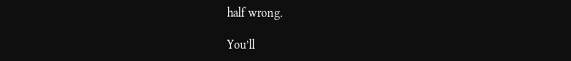half wrong.

You’ll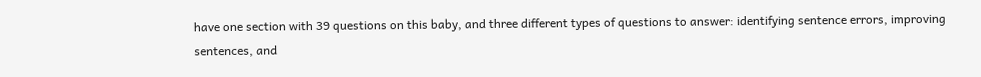have one section with 39 questions on this baby, and three different types of questions to answer: identifying sentence errors, improving sentences, and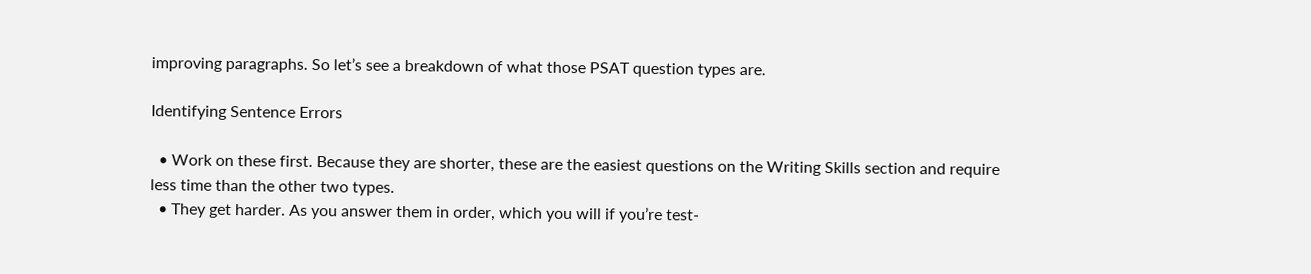improving paragraphs. So let’s see a breakdown of what those PSAT question types are.

Identifying Sentence Errors

  • Work on these first. Because they are shorter, these are the easiest questions on the Writing Skills section and require less time than the other two types.
  • They get harder. As you answer them in order, which you will if you’re test-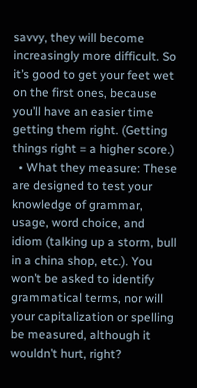savvy, they will become increasingly more difficult. So it’s good to get your feet wet on the first ones, because you’ll have an easier time getting them right. (Getting things right = a higher score.)
  • What they measure: These are designed to test your knowledge of grammar, usage, word choice, and idiom (talking up a storm, bull in a china shop, etc.). You won’t be asked to identify grammatical terms, nor will your capitalization or spelling be measured, although it wouldn’t hurt, right?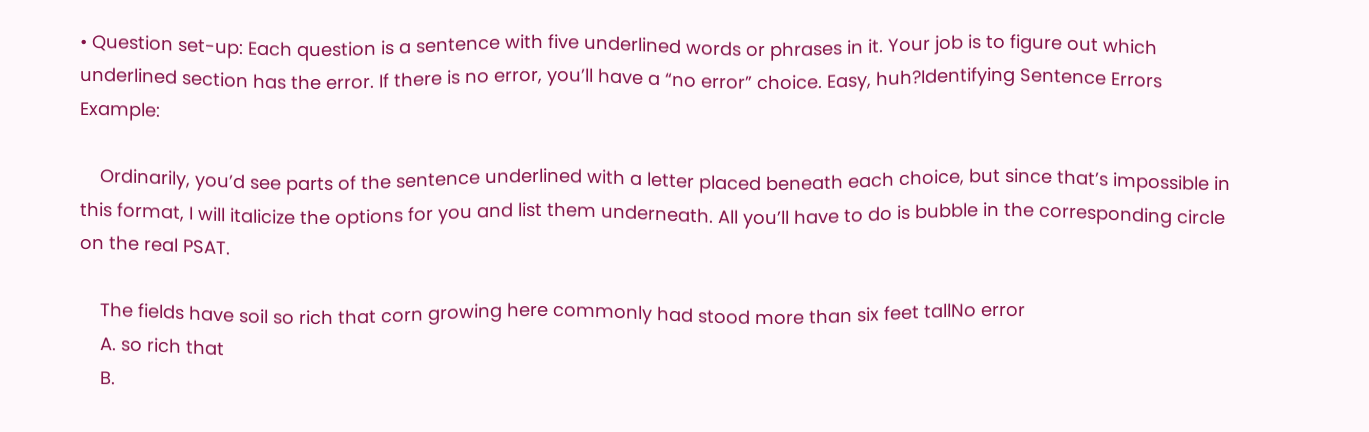• Question set-up: Each question is a sentence with five underlined words or phrases in it. Your job is to figure out which underlined section has the error. If there is no error, you’ll have a “no error” choice. Easy, huh?Identifying Sentence Errors Example:

    Ordinarily, you’d see parts of the sentence underlined with a letter placed beneath each choice, but since that’s impossible in this format, I will italicize the options for you and list them underneath. All you’ll have to do is bubble in the corresponding circle on the real PSAT.

    The fields have soil so rich that corn growing here commonly had stood more than six feet tallNo error
    A. so rich that
    B.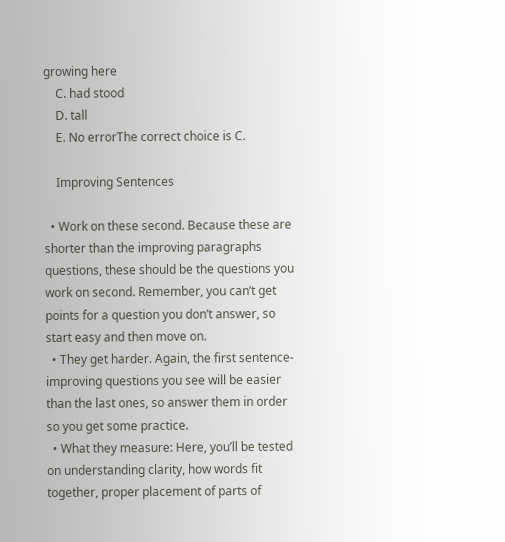growing here
    C. had stood
    D. tall
    E. No errorThe correct choice is C.

    Improving Sentences

  • Work on these second. Because these are shorter than the improving paragraphs questions, these should be the questions you work on second. Remember, you can’t get points for a question you don’t answer, so start easy and then move on.
  • They get harder. Again, the first sentence-improving questions you see will be easier than the last ones, so answer them in order so you get some practice.
  • What they measure: Here, you’ll be tested on understanding clarity, how words fit together, proper placement of parts of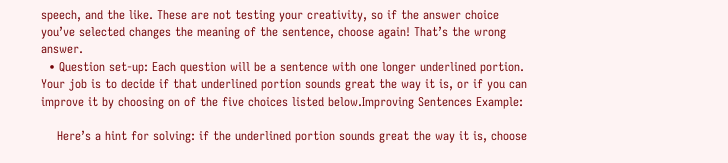speech, and the like. These are not testing your creativity, so if the answer choice you’ve selected changes the meaning of the sentence, choose again! That’s the wrong answer.
  • Question set-up: Each question will be a sentence with one longer underlined portion. Your job is to decide if that underlined portion sounds great the way it is, or if you can improve it by choosing on of the five choices listed below.Improving Sentences Example:

    Here’s a hint for solving: if the underlined portion sounds great the way it is, choose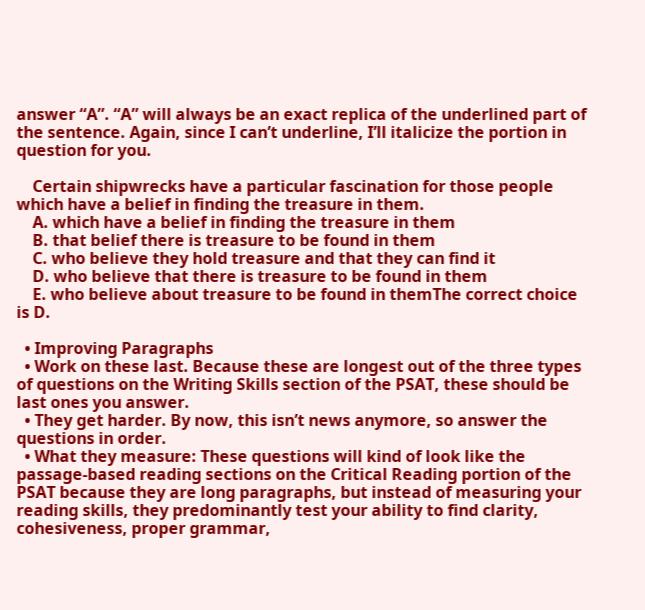answer “A”. “A” will always be an exact replica of the underlined part of the sentence. Again, since I can’t underline, I’ll italicize the portion in question for you.

    Certain shipwrecks have a particular fascination for those people which have a belief in finding the treasure in them.
    A. which have a belief in finding the treasure in them
    B. that belief there is treasure to be found in them
    C. who believe they hold treasure and that they can find it
    D. who believe that there is treasure to be found in them
    E. who believe about treasure to be found in themThe correct choice is D.

  • Improving Paragraphs
  • Work on these last. Because these are longest out of the three types of questions on the Writing Skills section of the PSAT, these should be last ones you answer.
  • They get harder. By now, this isn’t news anymore, so answer the questions in order.
  • What they measure: These questions will kind of look like the passage-based reading sections on the Critical Reading portion of the PSAT because they are long paragraphs, but instead of measuring your reading skills, they predominantly test your ability to find clarity, cohesiveness, proper grammar,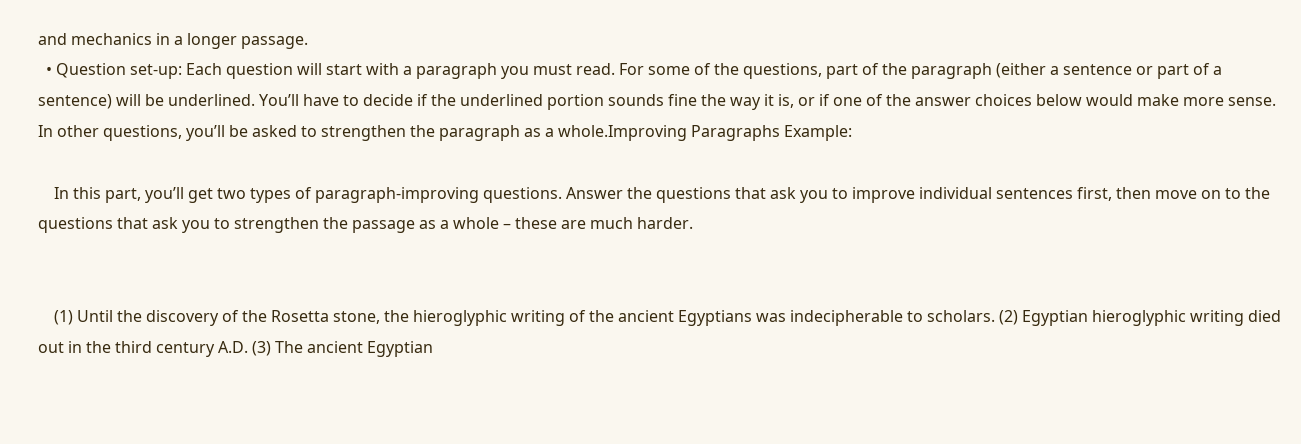and mechanics in a longer passage.
  • Question set-up: Each question will start with a paragraph you must read. For some of the questions, part of the paragraph (either a sentence or part of a sentence) will be underlined. You’ll have to decide if the underlined portion sounds fine the way it is, or if one of the answer choices below would make more sense. In other questions, you’ll be asked to strengthen the paragraph as a whole.Improving Paragraphs Example:

    In this part, you’ll get two types of paragraph-improving questions. Answer the questions that ask you to improve individual sentences first, then move on to the questions that ask you to strengthen the passage as a whole – these are much harder.


    (1) Until the discovery of the Rosetta stone, the hieroglyphic writing of the ancient Egyptians was indecipherable to scholars. (2) Egyptian hieroglyphic writing died out in the third century A.D. (3) The ancient Egyptian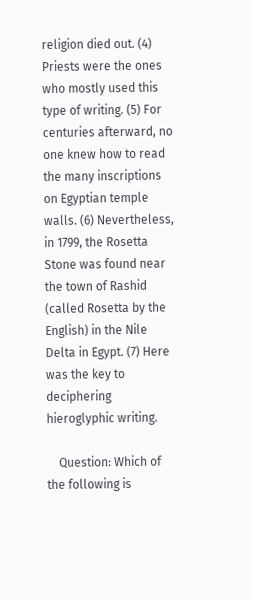religion died out. (4) Priests were the ones who mostly used this type of writing. (5) For centuries afterward, no one knew how to read the many inscriptions on Egyptian temple walls. (6) Nevertheless, in 1799, the Rosetta Stone was found near the town of Rashid (called Rosetta by the English) in the Nile Delta in Egypt. (7) Here was the key to deciphering hieroglyphic writing.

    Question: Which of the following is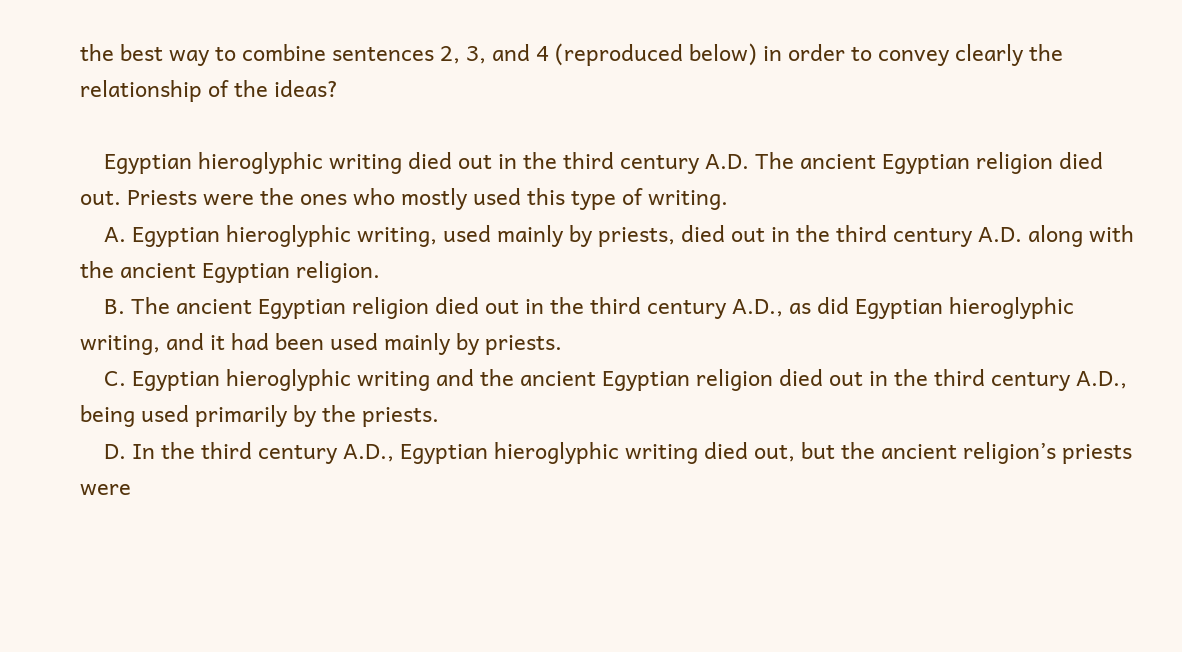the best way to combine sentences 2, 3, and 4 (reproduced below) in order to convey clearly the relationship of the ideas?

    Egyptian hieroglyphic writing died out in the third century A.D. The ancient Egyptian religion died out. Priests were the ones who mostly used this type of writing.
    A. Egyptian hieroglyphic writing, used mainly by priests, died out in the third century A.D. along with the ancient Egyptian religion.
    B. The ancient Egyptian religion died out in the third century A.D., as did Egyptian hieroglyphic writing, and it had been used mainly by priests.
    C. Egyptian hieroglyphic writing and the ancient Egyptian religion died out in the third century A.D., being used primarily by the priests.
    D. In the third century A.D., Egyptian hieroglyphic writing died out, but the ancient religion’s priests were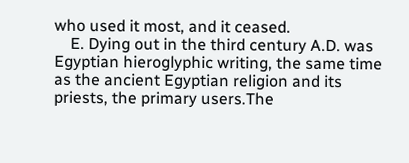who used it most, and it ceased.
    E. Dying out in the third century A.D. was Egyptian hieroglyphic writing, the same time as the ancient Egyptian religion and its priests, the primary users.The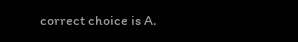correct choice is A.